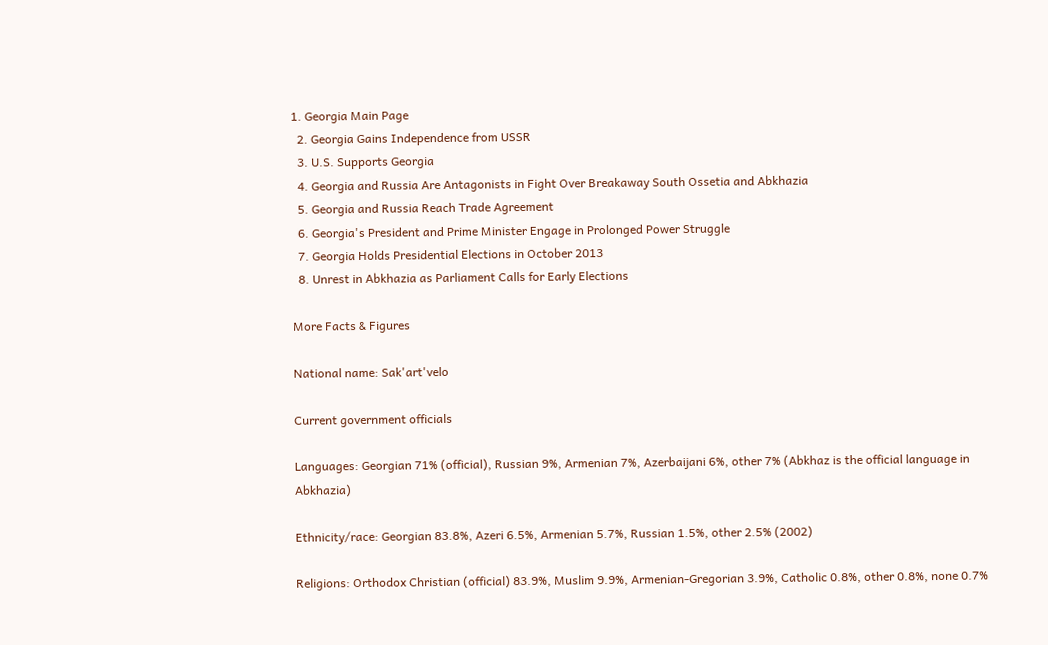1. Georgia Main Page
  2. Georgia Gains Independence from USSR
  3. U.S. Supports Georgia
  4. Georgia and Russia Are Antagonists in Fight Over Breakaway South Ossetia and Abkhazia
  5. Georgia and Russia Reach Trade Agreement
  6. Georgia's President and Prime Minister Engage in Prolonged Power Struggle
  7. Georgia Holds Presidential Elections in October 2013
  8. Unrest in Abkhazia as Parliament Calls for Early Elections

More Facts & Figures

National name: Sak'art'velo

Current government officials

Languages: Georgian 71% (official), Russian 9%, Armenian 7%, Azerbaijani 6%, other 7% (Abkhaz is the official language in Abkhazia)

Ethnicity/race: Georgian 83.8%, Azeri 6.5%, Armenian 5.7%, Russian 1.5%, other 2.5% (2002)

Religions: Orthodox Christian (official) 83.9%, Muslim 9.9%, Armenian-Gregorian 3.9%, Catholic 0.8%, other 0.8%, none 0.7%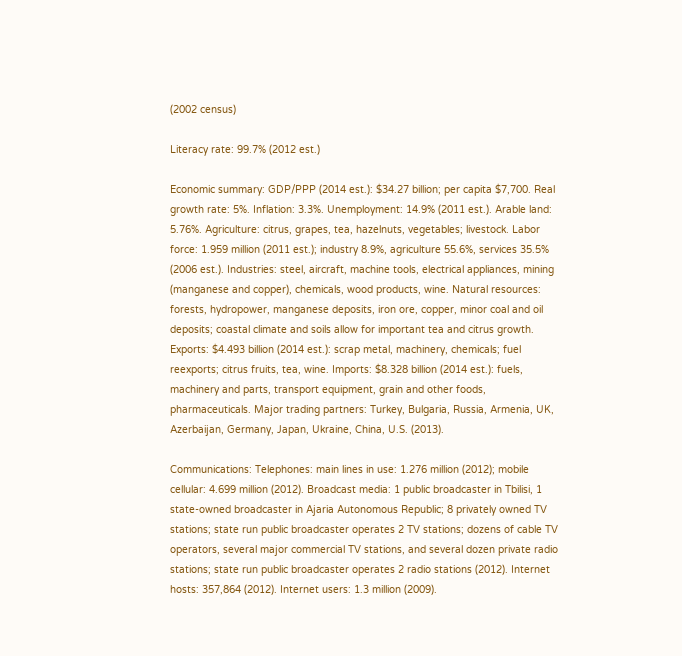(2002 census)

Literacy rate: 99.7% (2012 est.)

Economic summary: GDP/PPP (2014 est.): $34.27 billion; per capita $7,700. Real growth rate: 5%. Inflation: 3.3%. Unemployment: 14.9% (2011 est.). Arable land: 5.76%. Agriculture: citrus, grapes, tea, hazelnuts, vegetables; livestock. Labor force: 1.959 million (2011 est.); industry 8.9%, agriculture 55.6%, services 35.5% (2006 est.). Industries: steel, aircraft, machine tools, electrical appliances, mining (manganese and copper), chemicals, wood products, wine. Natural resources: forests, hydropower, manganese deposits, iron ore, copper, minor coal and oil deposits; coastal climate and soils allow for important tea and citrus growth. Exports: $4.493 billion (2014 est.): scrap metal, machinery, chemicals; fuel reexports; citrus fruits, tea, wine. Imports: $8.328 billion (2014 est.): fuels, machinery and parts, transport equipment, grain and other foods, pharmaceuticals. Major trading partners: Turkey, Bulgaria, Russia, Armenia, UK, Azerbaijan, Germany, Japan, Ukraine, China, U.S. (2013).

Communications: Telephones: main lines in use: 1.276 million (2012); mobile cellular: 4.699 million (2012). Broadcast media: 1 public broadcaster in Tbilisi, 1 state-owned broadcaster in Ajaria Autonomous Republic; 8 privately owned TV stations; state run public broadcaster operates 2 TV stations; dozens of cable TV operators, several major commercial TV stations, and several dozen private radio stations; state run public broadcaster operates 2 radio stations (2012). Internet hosts: 357,864 (2012). Internet users: 1.3 million (2009).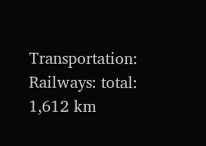Transportation: Railways: total: 1,612 km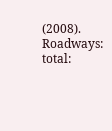(2008). Roadways: total: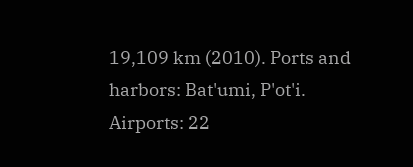19,109 km (2010). Ports and harbors: Bat'umi, P'ot'i. Airports: 22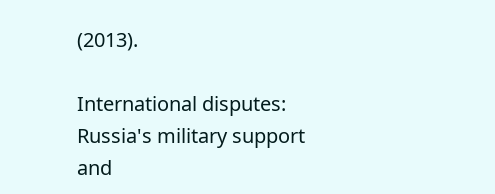(2013).

International disputes: Russia's military support and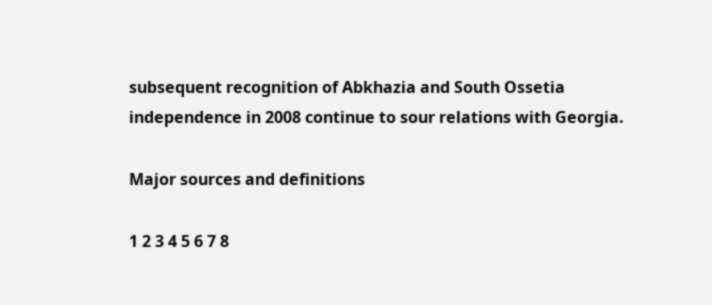subsequent recognition of Abkhazia and South Ossetia independence in 2008 continue to sour relations with Georgia.

Major sources and definitions

1 2 3 4 5 6 7 8